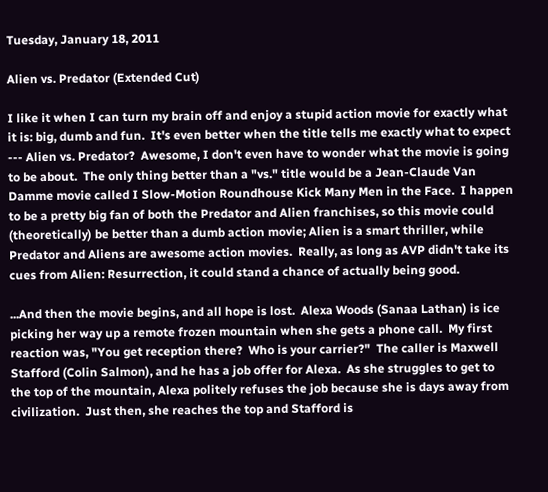Tuesday, January 18, 2011

Alien vs. Predator (Extended Cut)

I like it when I can turn my brain off and enjoy a stupid action movie for exactly what it is: big, dumb and fun.  It's even better when the title tells me exactly what to expect --- Alien vs. Predator?  Awesome, I don't even have to wonder what the movie is going to be about.  The only thing better than a "vs." title would be a Jean-Claude Van Damme movie called I Slow-Motion Roundhouse Kick Many Men in the Face.  I happen to be a pretty big fan of both the Predator and Alien franchises, so this movie could (theoretically) be better than a dumb action movie; Alien is a smart thriller, while Predator and Aliens are awesome action movies.  Really, as long as AVP didn't take its cues from Alien: Resurrection, it could stand a chance of actually being good.

...And then the movie begins, and all hope is lost.  Alexa Woods (Sanaa Lathan) is ice picking her way up a remote frozen mountain when she gets a phone call.  My first reaction was, "You get reception there?  Who is your carrier?"  The caller is Maxwell Stafford (Colin Salmon), and he has a job offer for Alexa.  As she struggles to get to the top of the mountain, Alexa politely refuses the job because she is days away from civilization.  Just then, she reaches the top and Stafford is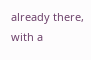already there, with a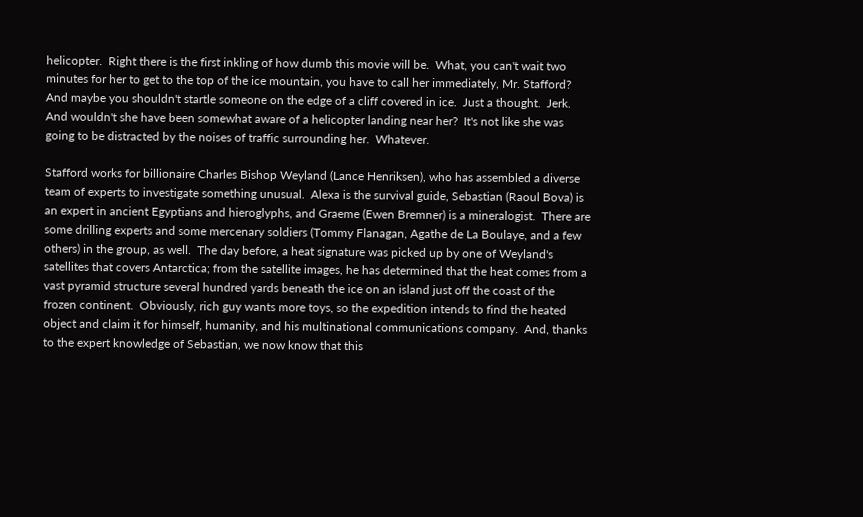helicopter.  Right there is the first inkling of how dumb this movie will be.  What, you can't wait two minutes for her to get to the top of the ice mountain, you have to call her immediately, Mr. Stafford?  And maybe you shouldn't startle someone on the edge of a cliff covered in ice.  Just a thought.  Jerk.  And wouldn't she have been somewhat aware of a helicopter landing near her?  It's not like she was going to be distracted by the noises of traffic surrounding her.  Whatever.

Stafford works for billionaire Charles Bishop Weyland (Lance Henriksen), who has assembled a diverse team of experts to investigate something unusual.  Alexa is the survival guide, Sebastian (Raoul Bova) is an expert in ancient Egyptians and hieroglyphs, and Graeme (Ewen Bremner) is a mineralogist.  There are some drilling experts and some mercenary soldiers (Tommy Flanagan, Agathe de La Boulaye, and a few others) in the group, as well.  The day before, a heat signature was picked up by one of Weyland's satellites that covers Antarctica; from the satellite images, he has determined that the heat comes from a vast pyramid structure several hundred yards beneath the ice on an island just off the coast of the frozen continent.  Obviously, rich guy wants more toys, so the expedition intends to find the heated object and claim it for himself, humanity, and his multinational communications company.  And, thanks to the expert knowledge of Sebastian, we now know that this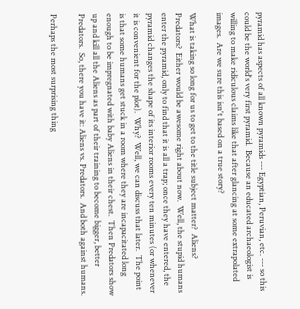pyramid has aspects of all known pyramids --- Egyptian, Peruvian, etc. --- so this could be the world's very first pyramid.  Because an educated archaeologist is willing to make ridiculous claims like that after glancing at some extrapolated images.  Are we sure this isn't based on a true story?

What is taking so long for us to get to the title subject matter?  Aliens?  Predators?  Either would be awesome right about now.  Well, the stupid humans enter the pyramid, only to find that it is all a trap; once they have entered, the pyramid changes the shape of its interior rooms every ten minutes (or whenever it is convenient for the plot).  Why?  Well, we can discuss that later.  The point is that some humans get stuck in a room where they are incapacitated long enough to be impregnated with baby Aliens in their chest.  Then Predators show up and kill all the Aliens as part of their training to become bigger, better Predators.  So, there you have it: Aliens vs. Predators.  And both against humans.

Perhaps the most surprising thing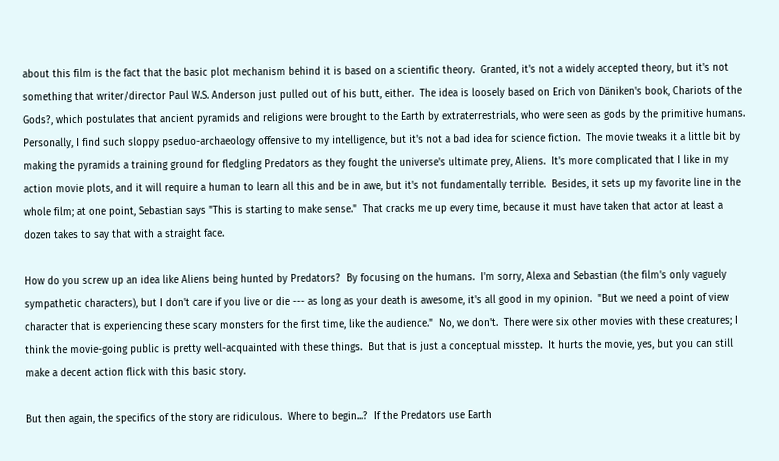about this film is the fact that the basic plot mechanism behind it is based on a scientific theory.  Granted, it's not a widely accepted theory, but it's not something that writer/director Paul W.S. Anderson just pulled out of his butt, either.  The idea is loosely based on Erich von Däniken's book, Chariots of the Gods?, which postulates that ancient pyramids and religions were brought to the Earth by extraterrestrials, who were seen as gods by the primitive humans.  Personally, I find such sloppy pseduo-archaeology offensive to my intelligence, but it's not a bad idea for science fiction.  The movie tweaks it a little bit by making the pyramids a training ground for fledgling Predators as they fought the universe's ultimate prey, Aliens.  It's more complicated that I like in my action movie plots, and it will require a human to learn all this and be in awe, but it's not fundamentally terrible.  Besides, it sets up my favorite line in the whole film; at one point, Sebastian says "This is starting to make sense."  That cracks me up every time, because it must have taken that actor at least a dozen takes to say that with a straight face.

How do you screw up an idea like Aliens being hunted by Predators?  By focusing on the humans.  I'm sorry, Alexa and Sebastian (the film's only vaguely sympathetic characters), but I don't care if you live or die --- as long as your death is awesome, it's all good in my opinion.  "But we need a point of view character that is experiencing these scary monsters for the first time, like the audience."  No, we don't.  There were six other movies with these creatures; I think the movie-going public is pretty well-acquainted with these things.  But that is just a conceptual misstep.  It hurts the movie, yes, but you can still make a decent action flick with this basic story.

But then again, the specifics of the story are ridiculous.  Where to begin...?  If the Predators use Earth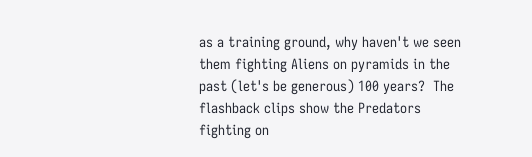as a training ground, why haven't we seen them fighting Aliens on pyramids in the past (let's be generous) 100 years?  The flashback clips show the Predators fighting on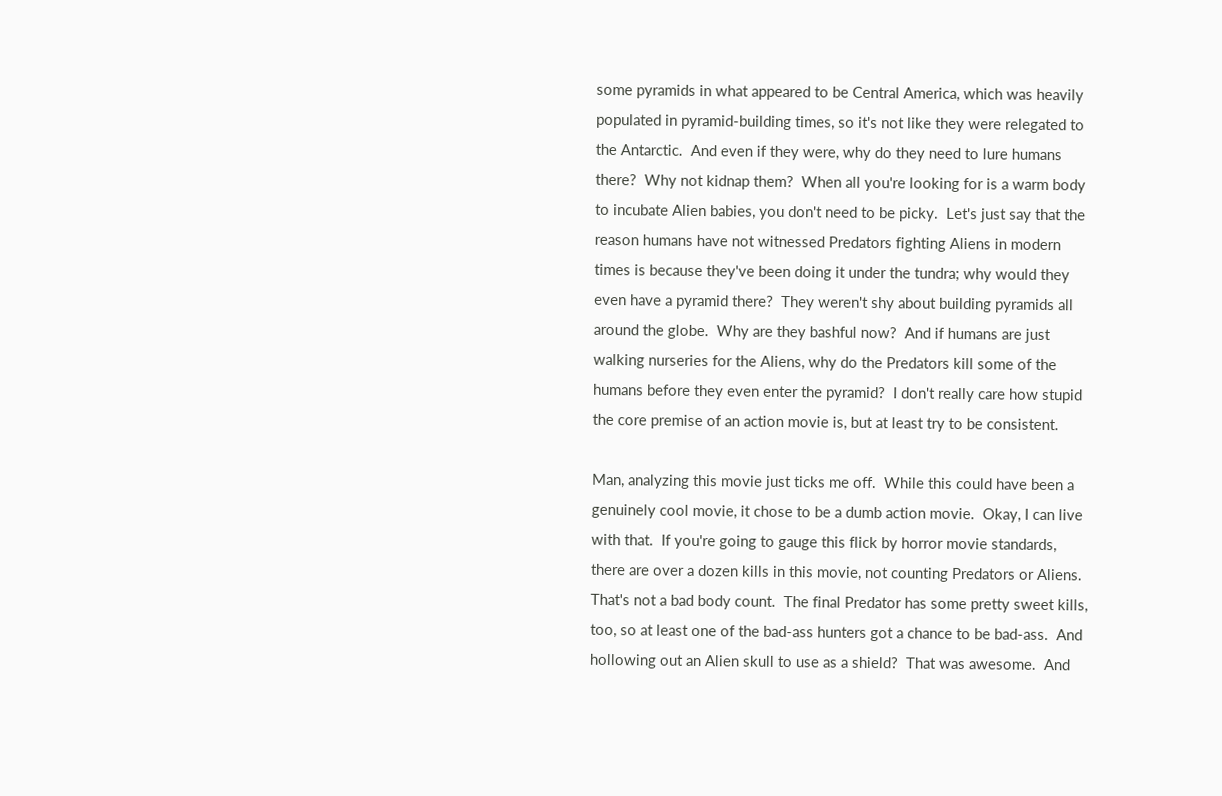some pyramids in what appeared to be Central America, which was heavily populated in pyramid-building times, so it's not like they were relegated to the Antarctic.  And even if they were, why do they need to lure humans there?  Why not kidnap them?  When all you're looking for is a warm body to incubate Alien babies, you don't need to be picky.  Let's just say that the reason humans have not witnessed Predators fighting Aliens in modern times is because they've been doing it under the tundra; why would they even have a pyramid there?  They weren't shy about building pyramids all around the globe.  Why are they bashful now?  And if humans are just walking nurseries for the Aliens, why do the Predators kill some of the humans before they even enter the pyramid?  I don't really care how stupid the core premise of an action movie is, but at least try to be consistent.

Man, analyzing this movie just ticks me off.  While this could have been a genuinely cool movie, it chose to be a dumb action movie.  Okay, I can live with that.  If you're going to gauge this flick by horror movie standards, there are over a dozen kills in this movie, not counting Predators or Aliens.  That's not a bad body count.  The final Predator has some pretty sweet kills, too, so at least one of the bad-ass hunters got a chance to be bad-ass.  And hollowing out an Alien skull to use as a shield?  That was awesome.  And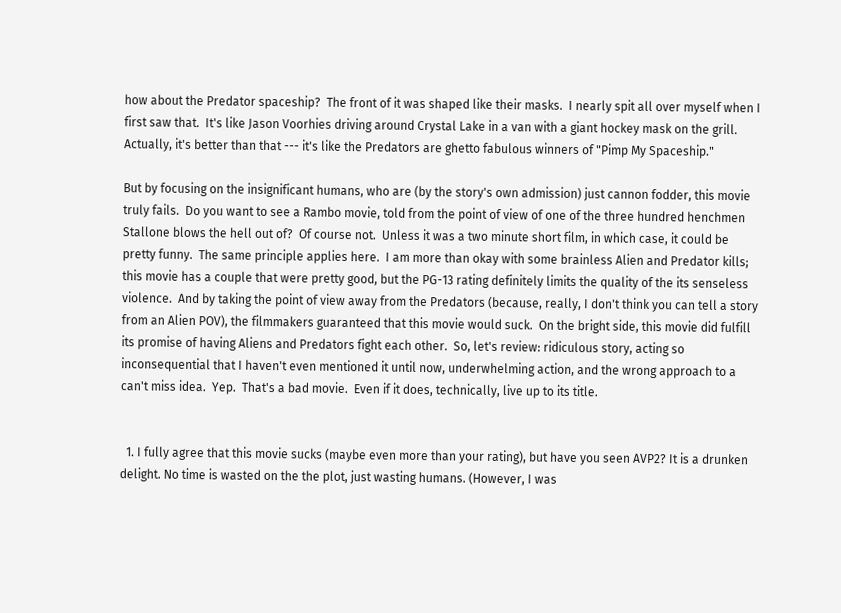how about the Predator spaceship?  The front of it was shaped like their masks.  I nearly spit all over myself when I first saw that.  It's like Jason Voorhies driving around Crystal Lake in a van with a giant hockey mask on the grill.  Actually, it's better than that --- it's like the Predators are ghetto fabulous winners of "Pimp My Spaceship."

But by focusing on the insignificant humans, who are (by the story's own admission) just cannon fodder, this movie truly fails.  Do you want to see a Rambo movie, told from the point of view of one of the three hundred henchmen Stallone blows the hell out of?  Of course not.  Unless it was a two minute short film, in which case, it could be pretty funny.  The same principle applies here.  I am more than okay with some brainless Alien and Predator kills; this movie has a couple that were pretty good, but the PG-13 rating definitely limits the quality of the its senseless violence.  And by taking the point of view away from the Predators (because, really, I don't think you can tell a story from an Alien POV), the filmmakers guaranteed that this movie would suck.  On the bright side, this movie did fulfill its promise of having Aliens and Predators fight each other.  So, let's review: ridiculous story, acting so inconsequential that I haven't even mentioned it until now, underwhelming action, and the wrong approach to a can't miss idea.  Yep.  That's a bad movie.  Even if it does, technically, live up to its title.


  1. I fully agree that this movie sucks (maybe even more than your rating), but have you seen AVP2? It is a drunken delight. No time is wasted on the the plot, just wasting humans. (However, I was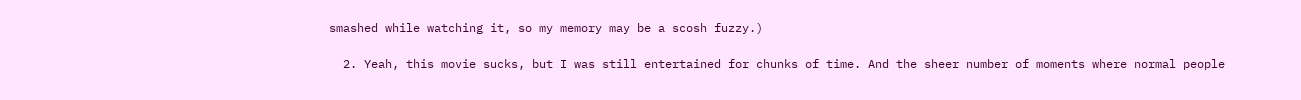smashed while watching it, so my memory may be a scosh fuzzy.)

  2. Yeah, this movie sucks, but I was still entertained for chunks of time. And the sheer number of moments where normal people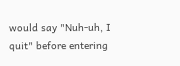would say "Nuh-uh, I quit" before entering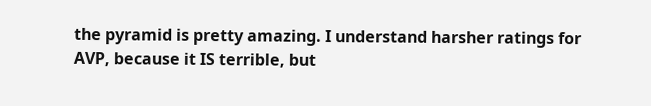the pyramid is pretty amazing. I understand harsher ratings for AVP, because it IS terrible, but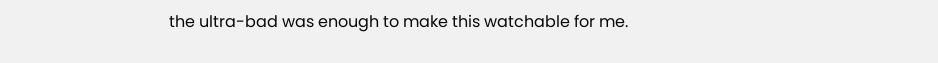the ultra-bad was enough to make this watchable for me.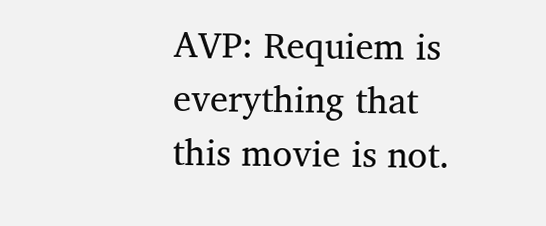AVP: Requiem is everything that this movie is not.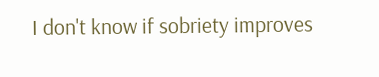I don't know if sobriety improves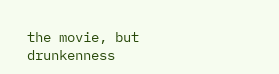the movie, but drunkenness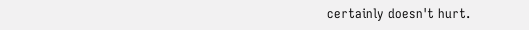certainly doesn't hurt.